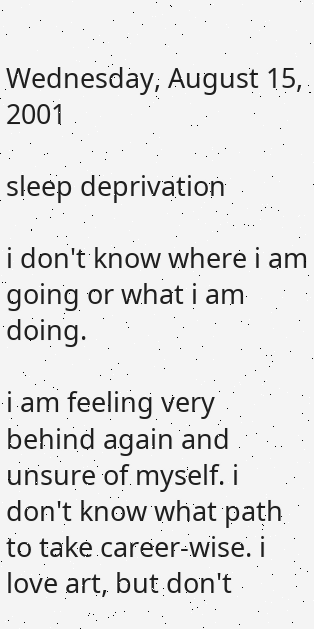Wednesday, August 15, 2001

sleep deprivation

i don't know where i am going or what i am doing.

i am feeling very behind again and unsure of myself. i don't know what path to take career-wise. i love art, but don't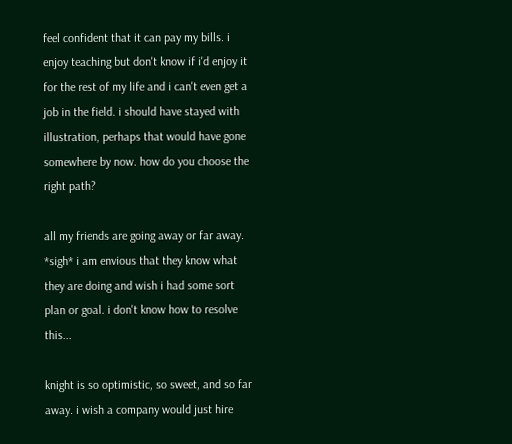feel confident that it can pay my bills. i enjoy teaching but don't know if i'd enjoy it for the rest of my life and i can't even get a job in the field. i should have stayed with illustration, perhaps that would have gone somewhere by now. how do you choose the right path?

all my friends are going away or far away. *sigh* i am envious that they know what they are doing and wish i had some sort plan or goal. i don't know how to resolve this...

knight is so optimistic, so sweet, and so far away. i wish a company would just hire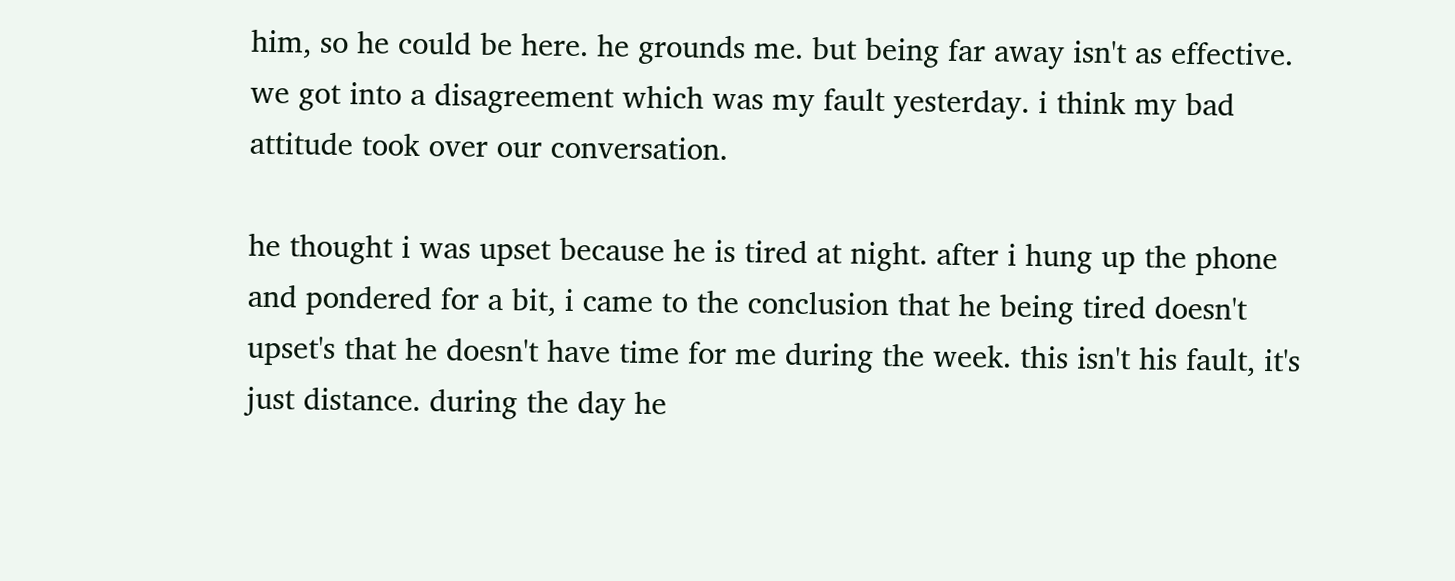him, so he could be here. he grounds me. but being far away isn't as effective. we got into a disagreement which was my fault yesterday. i think my bad attitude took over our conversation.

he thought i was upset because he is tired at night. after i hung up the phone and pondered for a bit, i came to the conclusion that he being tired doesn't upset's that he doesn't have time for me during the week. this isn't his fault, it's just distance. during the day he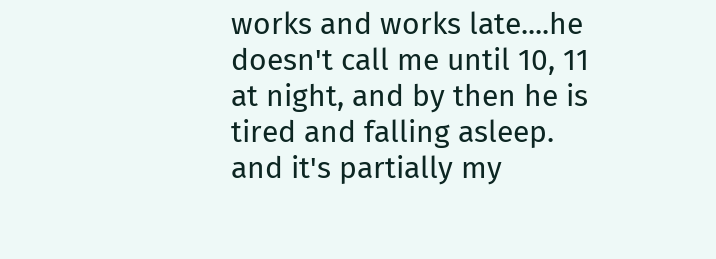works and works late....he doesn't call me until 10, 11 at night, and by then he is tired and falling asleep. and it's partially my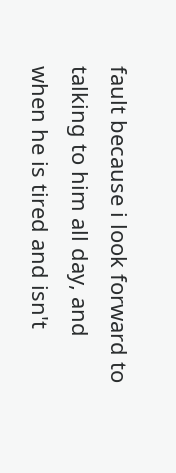fault because i look forward to talking to him all day, and when he is tired and isn't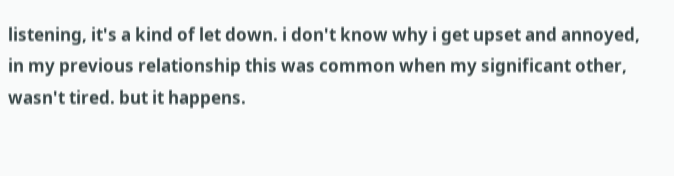listening, it's a kind of let down. i don't know why i get upset and annoyed, in my previous relationship this was common when my significant other, wasn't tired. but it happens.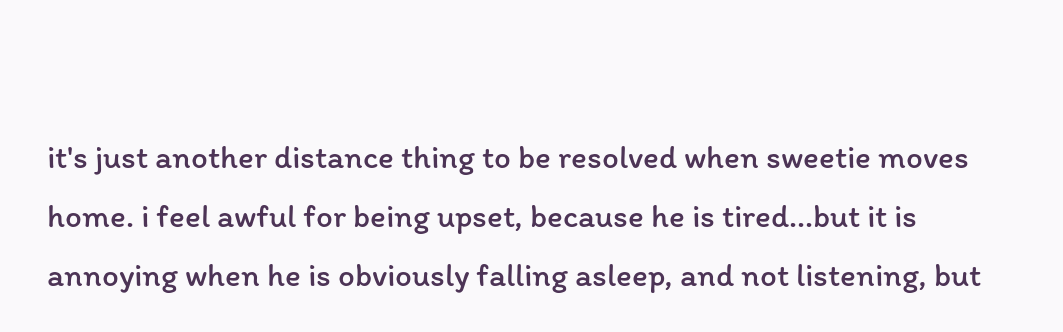it's just another distance thing to be resolved when sweetie moves home. i feel awful for being upset, because he is tired...but it is annoying when he is obviously falling asleep, and not listening, but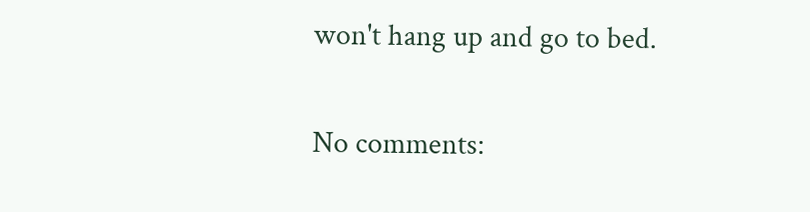won't hang up and go to bed.

No comments: